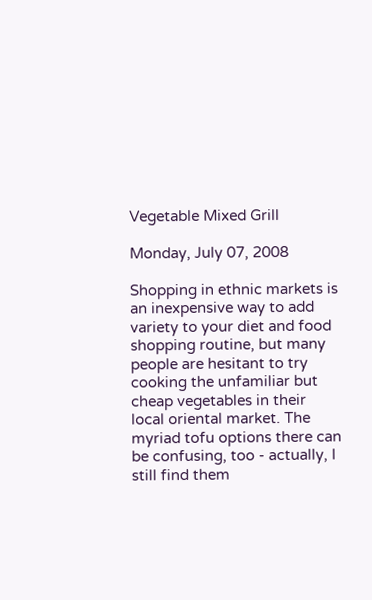Vegetable Mixed Grill

Monday, July 07, 2008

Shopping in ethnic markets is an inexpensive way to add variety to your diet and food shopping routine, but many people are hesitant to try cooking the unfamiliar but cheap vegetables in their local oriental market. The myriad tofu options there can be confusing, too - actually, I still find them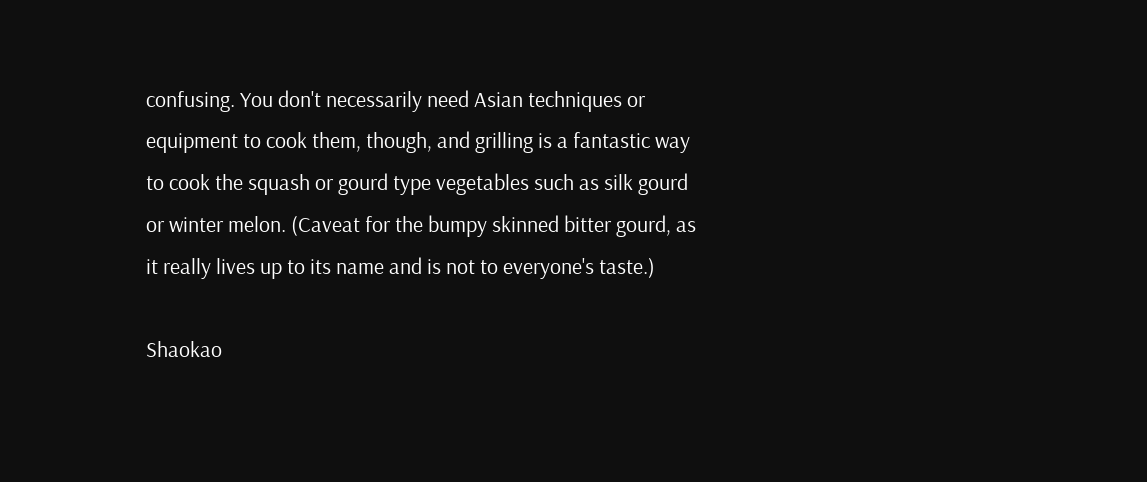confusing. You don't necessarily need Asian techniques or equipment to cook them, though, and grilling is a fantastic way to cook the squash or gourd type vegetables such as silk gourd or winter melon. (Caveat for the bumpy skinned bitter gourd, as it really lives up to its name and is not to everyone's taste.)

Shaokao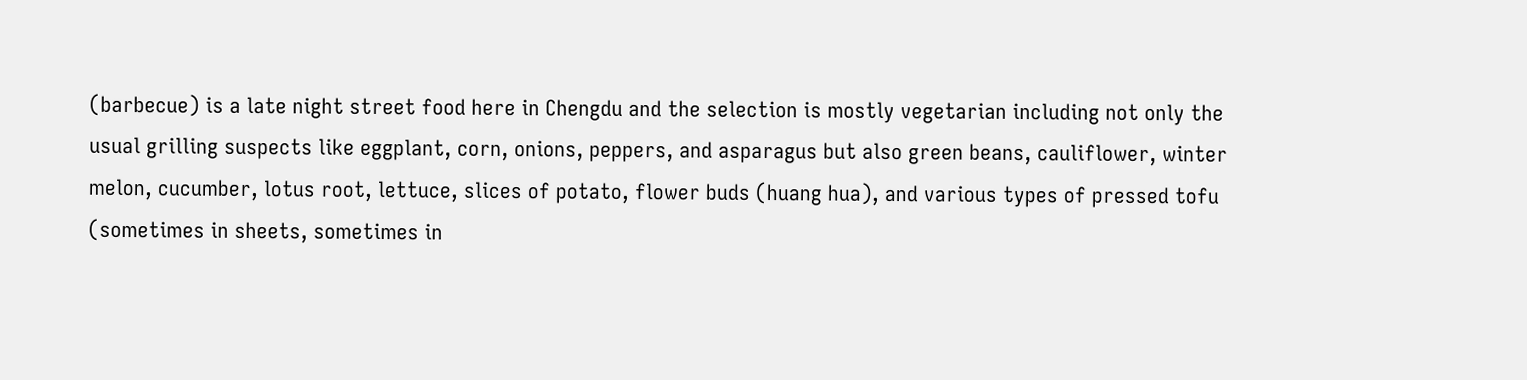(barbecue) is a late night street food here in Chengdu and the selection is mostly vegetarian including not only the usual grilling suspects like eggplant, corn, onions, peppers, and asparagus but also green beans, cauliflower, winter melon, cucumber, lotus root, lettuce, slices of potato, flower buds (huang hua), and various types of pressed tofu (sometimes in sheets, sometimes in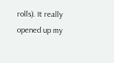rolls). It really opened up my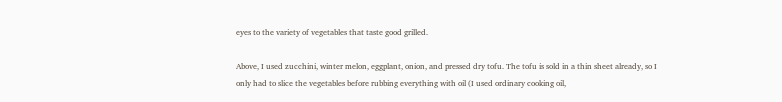eyes to the variety of vegetables that taste good grilled.

Above, I used zucchini, winter melon, eggplant, onion, and pressed dry tofu. The tofu is sold in a thin sheet already, so I only had to slice the vegetables before rubbing everything with oil (I used ordinary cooking oil,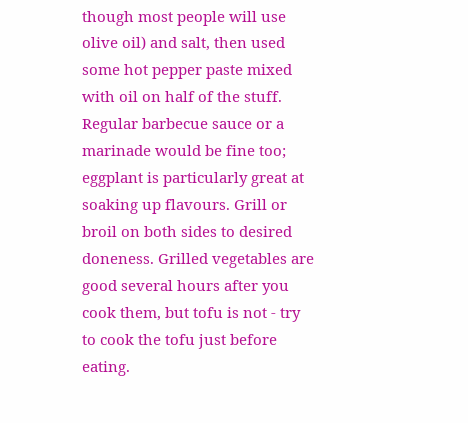though most people will use olive oil) and salt, then used some hot pepper paste mixed with oil on half of the stuff. Regular barbecue sauce or a marinade would be fine too; eggplant is particularly great at soaking up flavours. Grill or broil on both sides to desired doneness. Grilled vegetables are good several hours after you cook them, but tofu is not - try to cook the tofu just before eating.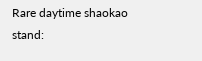Rare daytime shaokao stand: